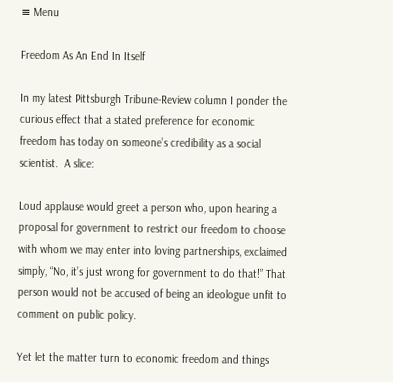≡ Menu

Freedom As An End In Itself

In my latest Pittsburgh Tribune-Review column I ponder the curious effect that a stated preference for economic freedom has today on someone’s credibility as a social scientist.  A slice:

Loud applause would greet a person who, upon hearing a proposal for government to restrict our freedom to choose with whom we may enter into loving partnerships, exclaimed simply, “No, it’s just wrong for government to do that!” That person would not be accused of being an ideologue unfit to comment on public policy.

Yet let the matter turn to economic freedom and things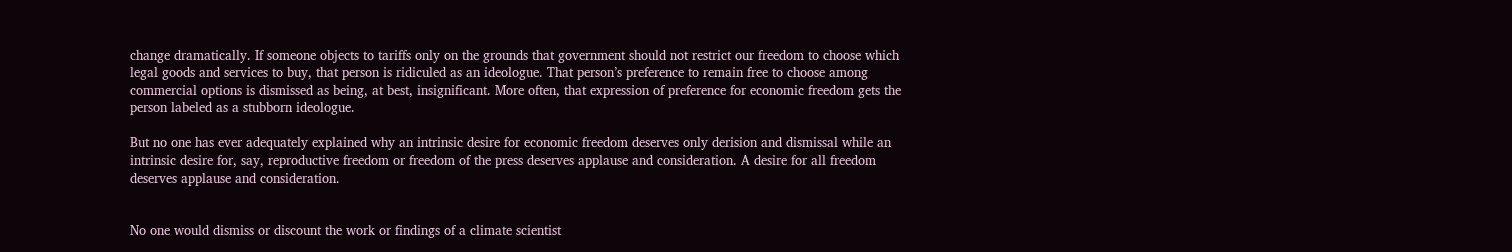change dramatically. If someone objects to tariffs only on the grounds that government should not restrict our freedom to choose which legal goods and services to buy, that person is ridiculed as an ideologue. That person’s preference to remain free to choose among commercial options is dismissed as being, at best, insignificant. More often, that expression of preference for economic freedom gets the person labeled as a stubborn ideologue.

But no one has ever adequately explained why an intrinsic desire for economic freedom deserves only derision and dismissal while an intrinsic desire for, say, reproductive freedom or freedom of the press deserves applause and consideration. A desire for all freedom deserves applause and consideration.


No one would dismiss or discount the work or findings of a climate scientist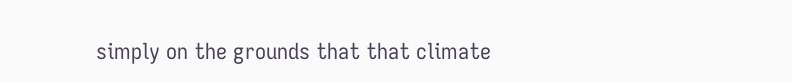simply on the grounds that that climate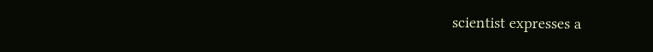scientist expresses a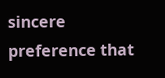sincere preference that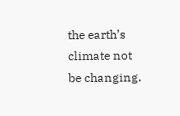the earth’s climate not be changing.